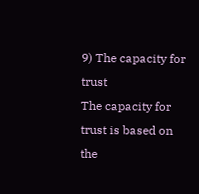9) The capacity for trust
The capacity for trust is based on the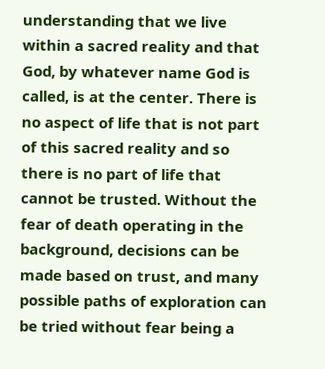understanding that we live within a sacred reality and that God, by whatever name God is called, is at the center. There is no aspect of life that is not part of this sacred reality and so there is no part of life that cannot be trusted. Without the fear of death operating in the background, decisions can be made based on trust, and many possible paths of exploration can be tried without fear being a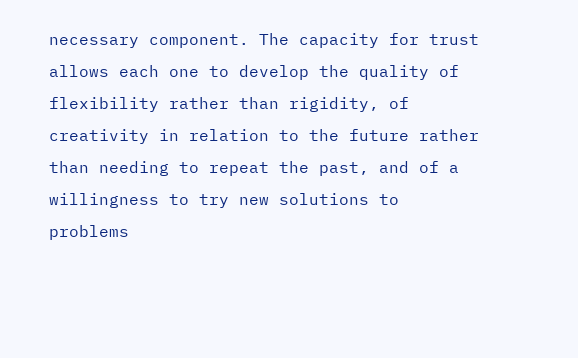necessary component. The capacity for trust allows each one to develop the quality of flexibility rather than rigidity, of creativity in relation to the future rather than needing to repeat the past, and of a willingness to try new solutions to problems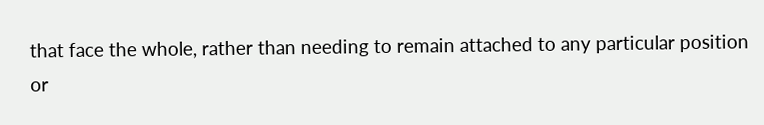that face the whole, rather than needing to remain attached to any particular position or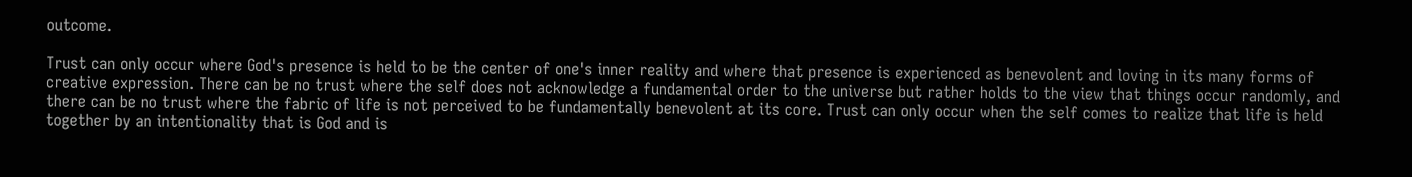outcome.

Trust can only occur where God's presence is held to be the center of one's inner reality and where that presence is experienced as benevolent and loving in its many forms of creative expression. There can be no trust where the self does not acknowledge a fundamental order to the universe but rather holds to the view that things occur randomly, and there can be no trust where the fabric of life is not perceived to be fundamentally benevolent at its core. Trust can only occur when the self comes to realize that life is held together by an intentionality that is God and is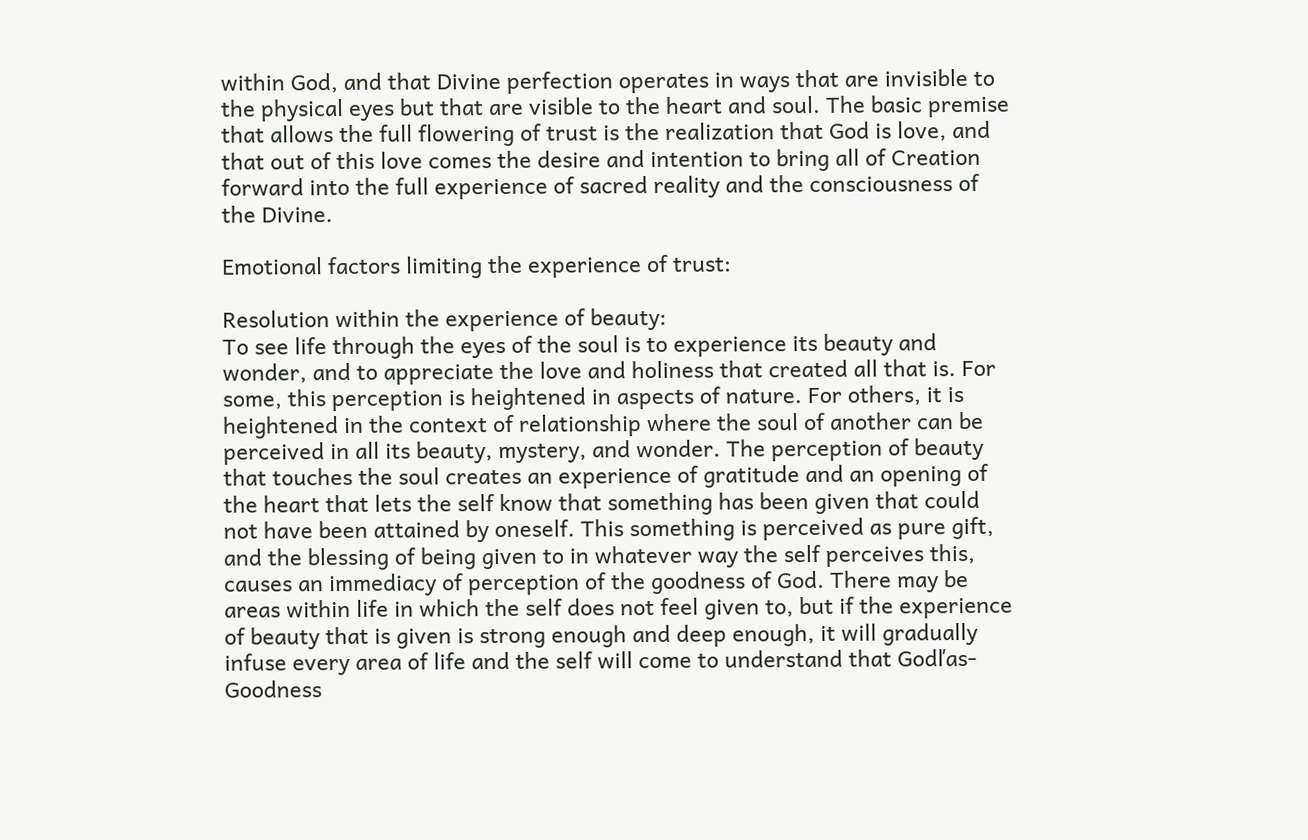within God, and that Divine perfection operates in ways that are invisible to the physical eyes but that are visible to the heart and soul. The basic premise that allows the full flowering of trust is the realization that God is love, and that out of this love comes the desire and intention to bring all of Creation forward into the full experience of sacred reality and the consciousness of the Divine.

Emotional factors limiting the experience of trust:

Resolution within the experience of beauty:
To see life through the eyes of the soul is to experience its beauty and wonder, and to appreciate the love and holiness that created all that is. For some, this perception is heightened in aspects of nature. For others, it is heightened in the context of relationship where the soul of another can be perceived in all its beauty, mystery, and wonder. The perception of beauty that touches the soul creates an experience of gratitude and an opening of the heart that lets the self know that something has been given that could not have been attained by oneself. This something is perceived as pure gift, and the blessing of being given to in whatever way the self perceives this, causes an immediacy of perception of the goodness of God. There may be areas within life in which the self does not feel given to, but if the experience of beauty that is given is strong enough and deep enough, it will gradually infuse every area of life and the self will come to understand that Godľas-Goodness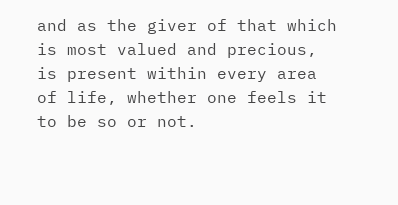and as the giver of that which is most valued and precious, is present within every area of life, whether one feels it to be so or not.